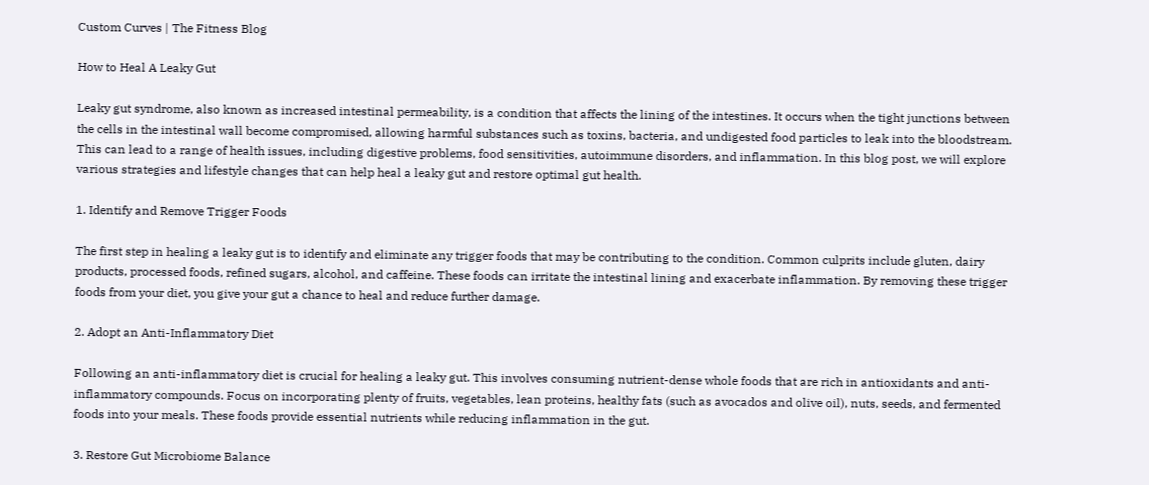Custom Curves | The Fitness Blog

How to Heal A Leaky Gut

Leaky gut syndrome, also known as increased intestinal permeability, is a condition that affects the lining of the intestines. It occurs when the tight junctions between the cells in the intestinal wall become compromised, allowing harmful substances such as toxins, bacteria, and undigested food particles to leak into the bloodstream. This can lead to a range of health issues, including digestive problems, food sensitivities, autoimmune disorders, and inflammation. In this blog post, we will explore various strategies and lifestyle changes that can help heal a leaky gut and restore optimal gut health.

1. Identify and Remove Trigger Foods

The first step in healing a leaky gut is to identify and eliminate any trigger foods that may be contributing to the condition. Common culprits include gluten, dairy products, processed foods, refined sugars, alcohol, and caffeine. These foods can irritate the intestinal lining and exacerbate inflammation. By removing these trigger foods from your diet, you give your gut a chance to heal and reduce further damage.

2. Adopt an Anti-Inflammatory Diet

Following an anti-inflammatory diet is crucial for healing a leaky gut. This involves consuming nutrient-dense whole foods that are rich in antioxidants and anti-inflammatory compounds. Focus on incorporating plenty of fruits, vegetables, lean proteins, healthy fats (such as avocados and olive oil), nuts, seeds, and fermented foods into your meals. These foods provide essential nutrients while reducing inflammation in the gut.

3. Restore Gut Microbiome Balance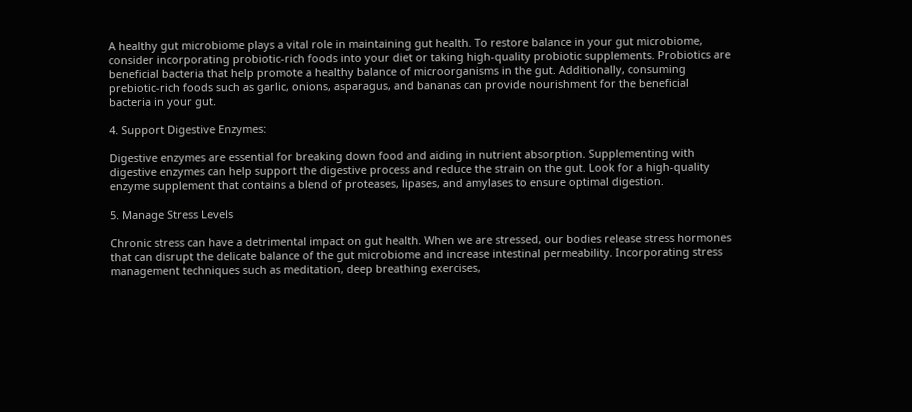A healthy gut microbiome plays a vital role in maintaining gut health. To restore balance in your gut microbiome, consider incorporating probiotic-rich foods into your diet or taking high-quality probiotic supplements. Probiotics are beneficial bacteria that help promote a healthy balance of microorganisms in the gut. Additionally, consuming prebiotic-rich foods such as garlic, onions, asparagus, and bananas can provide nourishment for the beneficial bacteria in your gut.

4. Support Digestive Enzymes:

Digestive enzymes are essential for breaking down food and aiding in nutrient absorption. Supplementing with digestive enzymes can help support the digestive process and reduce the strain on the gut. Look for a high-quality enzyme supplement that contains a blend of proteases, lipases, and amylases to ensure optimal digestion.

5. Manage Stress Levels

Chronic stress can have a detrimental impact on gut health. When we are stressed, our bodies release stress hormones that can disrupt the delicate balance of the gut microbiome and increase intestinal permeability. Incorporating stress management techniques such as meditation, deep breathing exercises,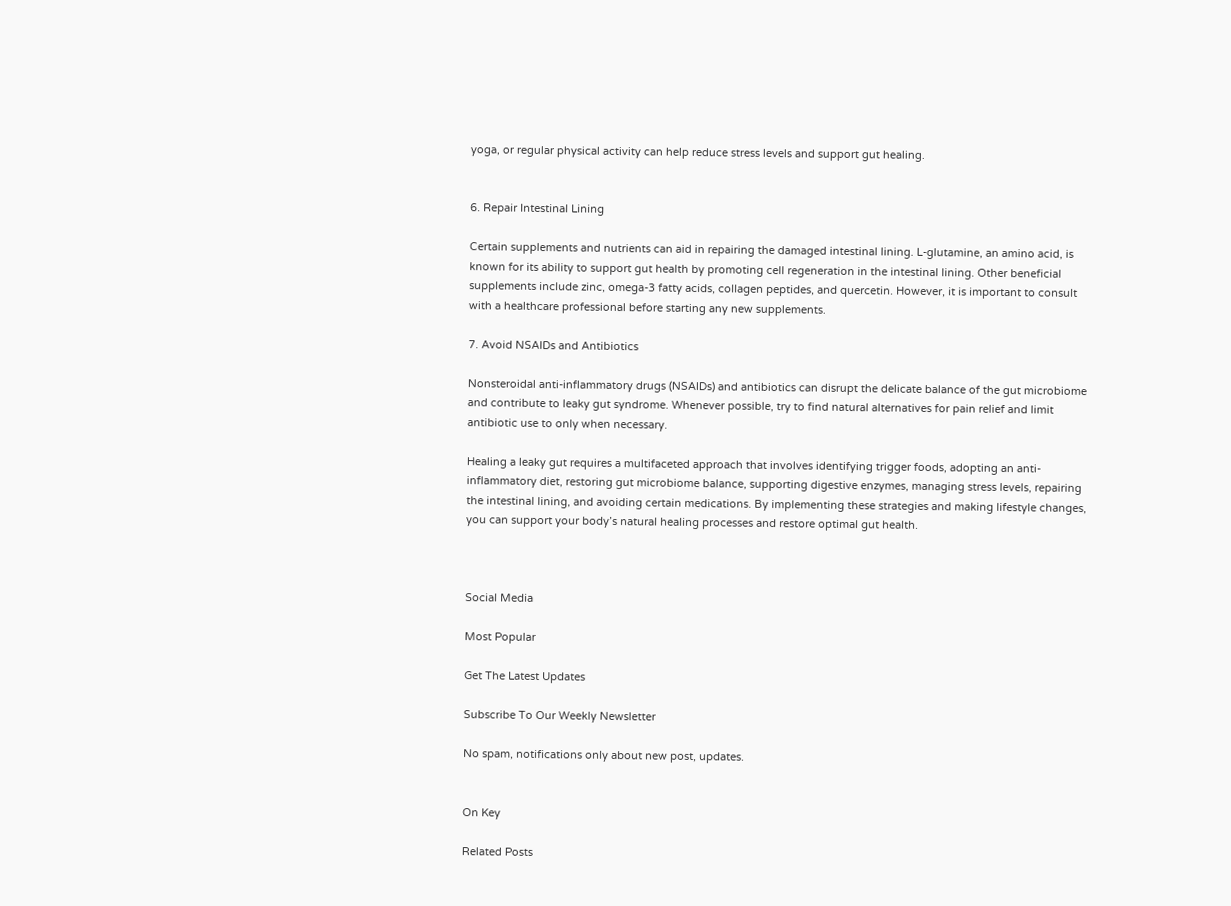yoga, or regular physical activity can help reduce stress levels and support gut healing.


6. Repair Intestinal Lining

Certain supplements and nutrients can aid in repairing the damaged intestinal lining. L-glutamine, an amino acid, is known for its ability to support gut health by promoting cell regeneration in the intestinal lining. Other beneficial supplements include zinc, omega-3 fatty acids, collagen peptides, and quercetin. However, it is important to consult with a healthcare professional before starting any new supplements.

7. Avoid NSAIDs and Antibiotics

Nonsteroidal anti-inflammatory drugs (NSAIDs) and antibiotics can disrupt the delicate balance of the gut microbiome and contribute to leaky gut syndrome. Whenever possible, try to find natural alternatives for pain relief and limit antibiotic use to only when necessary.

Healing a leaky gut requires a multifaceted approach that involves identifying trigger foods, adopting an anti-inflammatory diet, restoring gut microbiome balance, supporting digestive enzymes, managing stress levels, repairing the intestinal lining, and avoiding certain medications. By implementing these strategies and making lifestyle changes, you can support your body’s natural healing processes and restore optimal gut health.



Social Media

Most Popular

Get The Latest Updates

Subscribe To Our Weekly Newsletter

No spam, notifications only about new post, updates.


On Key

Related Posts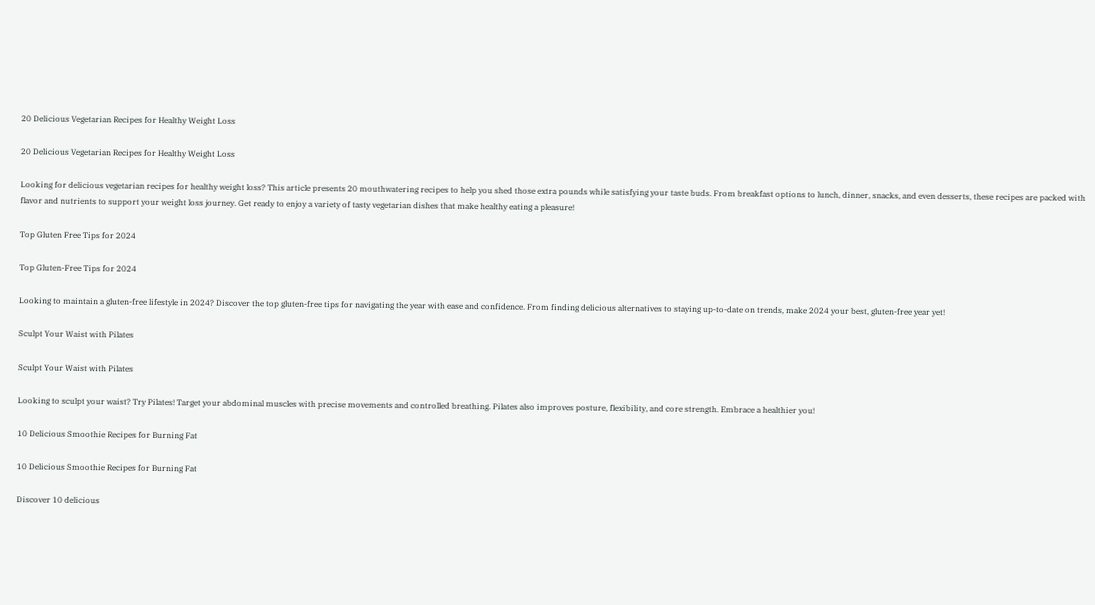20 Delicious Vegetarian Recipes for Healthy Weight Loss

20 Delicious Vegetarian Recipes for Healthy Weight Loss

Looking for delicious vegetarian recipes for healthy weight loss? This article presents 20 mouthwatering recipes to help you shed those extra pounds while satisfying your taste buds. From breakfast options to lunch, dinner, snacks, and even desserts, these recipes are packed with flavor and nutrients to support your weight loss journey. Get ready to enjoy a variety of tasty vegetarian dishes that make healthy eating a pleasure!

Top Gluten Free Tips for 2024

Top Gluten-Free Tips for 2024

Looking to maintain a gluten-free lifestyle in 2024? Discover the top gluten-free tips for navigating the year with ease and confidence. From finding delicious alternatives to staying up-to-date on trends, make 2024 your best, gluten-free year yet!

Sculpt Your Waist with Pilates

Sculpt Your Waist with Pilates

Looking to sculpt your waist? Try Pilates! Target your abdominal muscles with precise movements and controlled breathing. Pilates also improves posture, flexibility, and core strength. Embrace a healthier you!

10 Delicious Smoothie Recipes for Burning Fat

10 Delicious Smoothie Recipes for Burning Fat

Discover 10 delicious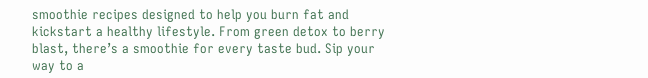smoothie recipes designed to help you burn fat and kickstart a healthy lifestyle. From green detox to berry blast, there’s a smoothie for every taste bud. Sip your way to a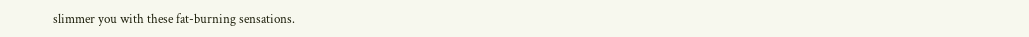slimmer you with these fat-burning sensations.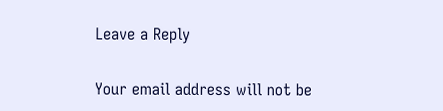Leave a Reply

Your email address will not be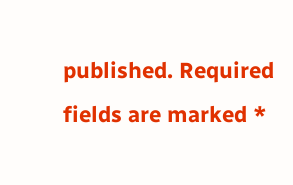published. Required fields are marked *